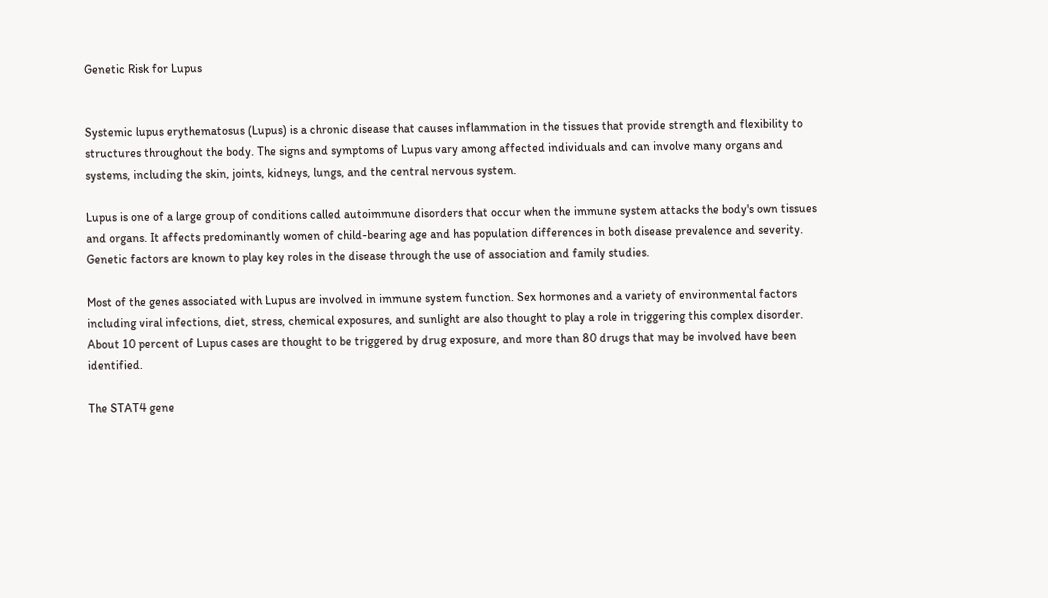Genetic Risk for Lupus


Systemic lupus erythematosus (Lupus) is a chronic disease that causes inflammation in the tissues that provide strength and flexibility to structures throughout the body. The signs and symptoms of Lupus vary among affected individuals and can involve many organs and systems, including the skin, joints, kidneys, lungs, and the central nervous system.

Lupus is one of a large group of conditions called autoimmune disorders that occur when the immune system attacks the body's own tissues and organs. It affects predominantly women of child-bearing age and has population differences in both disease prevalence and severity. Genetic factors are known to play key roles in the disease through the use of association and family studies.

Most of the genes associated with Lupus are involved in immune system function. Sex hormones and a variety of environmental factors including viral infections, diet, stress, chemical exposures, and sunlight are also thought to play a role in triggering this complex disorder. About 10 percent of Lupus cases are thought to be triggered by drug exposure, and more than 80 drugs that may be involved have been identified.

The STAT4 gene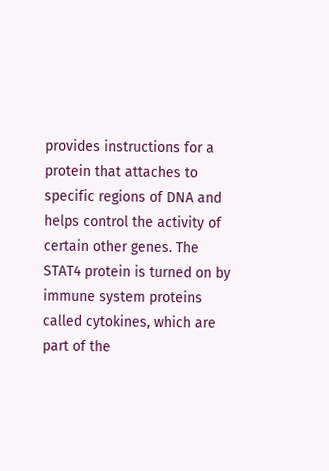provides instructions for a protein that attaches to specific regions of DNA and helps control the activity of certain other genes. The STAT4 protein is turned on by immune system proteins called cytokines, which are part of the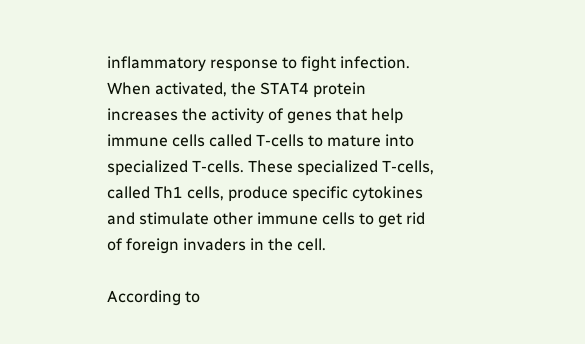inflammatory response to fight infection. When activated, the STAT4 protein increases the activity of genes that help immune cells called T-cells to mature into specialized T-cells. These specialized T-cells, called Th1 cells, produce specific cytokines and stimulate other immune cells to get rid of foreign invaders in the cell.

According to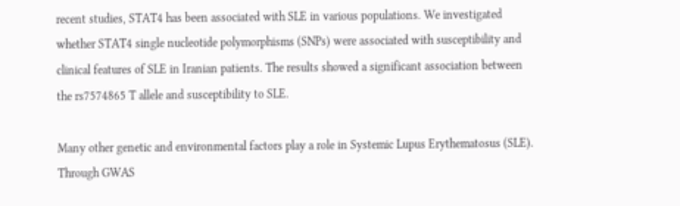recent studies, STAT4 has been associated with SLE in various populations. We investigated whether STAT4 single nucleotide polymorphisms (SNPs) were associated with susceptibility and clinical features of SLE in Iranian patients. The results showed a significant association between the rs7574865 T allele and susceptibility to SLE.

Many other genetic and environmental factors play a role in Systemic Lupus Erythematosus (SLE). Through GWAS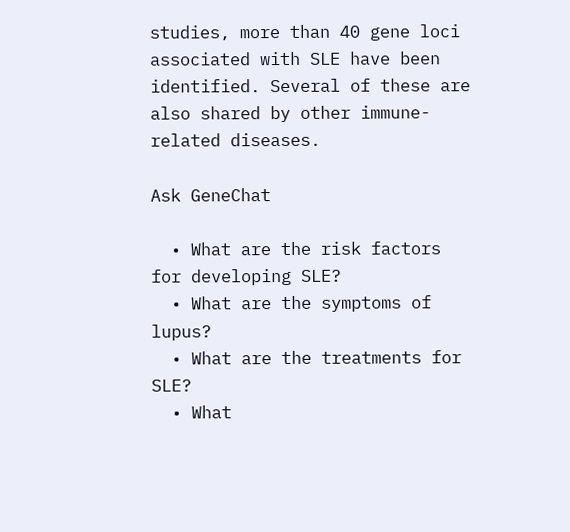studies, more than 40 gene loci associated with SLE have been identified. Several of these are also shared by other immune-related diseases.

Ask GeneChat

  • What are the risk factors for developing SLE?
  • What are the symptoms of lupus?
  • What are the treatments for SLE?
  • What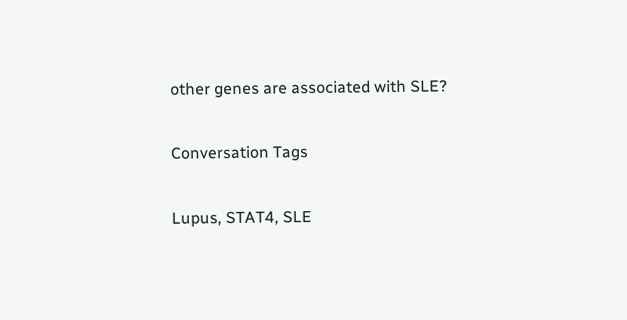other genes are associated with SLE?

Conversation Tags

Lupus, STAT4, SLE